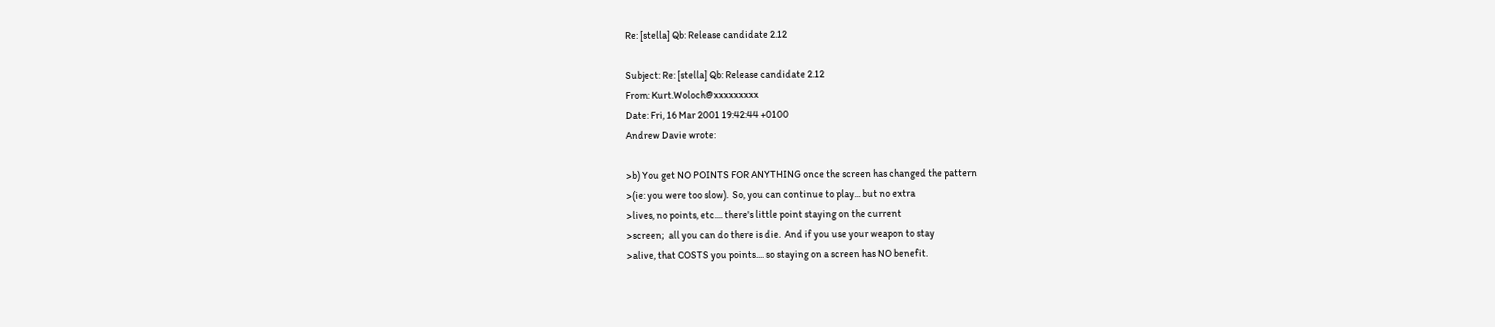Re: [stella] Qb: Release candidate 2.12

Subject: Re: [stella] Qb: Release candidate 2.12
From: Kurt.Woloch@xxxxxxxxx
Date: Fri, 16 Mar 2001 19:42:44 +0100
Andrew Davie wrote:

>b) You get NO POINTS FOR ANYTHING once the screen has changed the pattern
>(ie: you were too slow).  So, you can continue to play... but no extra
>lives, no points, etc.... there's little point staying on the current
>screen;  all you can do there is die.  And if you use your weapon to stay
>alive, that COSTS you points.... so staying on a screen has NO benefit.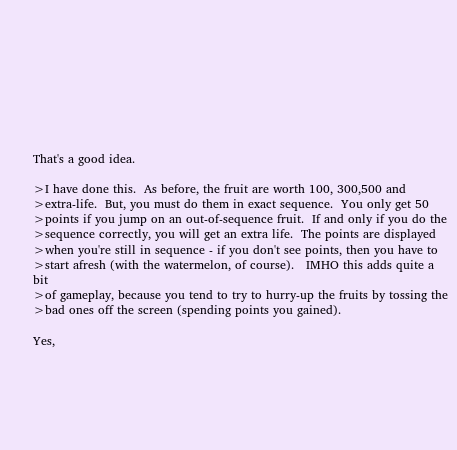That's a good idea.

>I have done this.  As before, the fruit are worth 100, 300,500 and
>extra-life.  But, you must do them in exact sequence.  You only get 50
>points if you jump on an out-of-sequence fruit.  If and only if you do the
>sequence correctly, you will get an extra life.  The points are displayed
>when you're still in sequence - if you don't see points, then you have to
>start afresh (with the watermelon, of course).   IMHO this adds quite a bit
>of gameplay, because you tend to try to hurry-up the fruits by tossing the
>bad ones off the screen (spending points you gained).

Yes,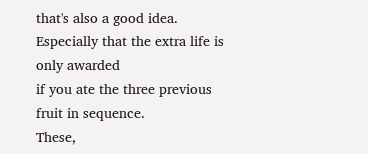that's also a good idea. Especially that the extra life is only awarded
if you ate the three previous fruit in sequence.
These,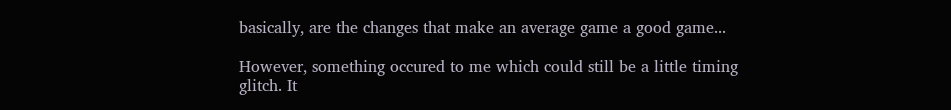basically, are the changes that make an average game a good game...

However, something occured to me which could still be a little timing
glitch. It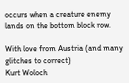occurs when a creature enemy lands on the bottom block row.

With love from Austria (and many glitches to correct)
Kurt Woloch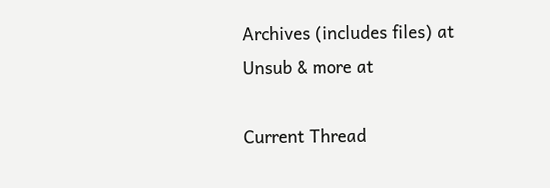Archives (includes files) at
Unsub & more at

Current Thread